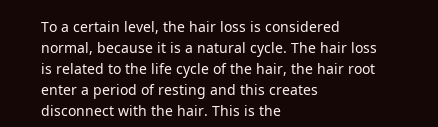To a certain level, the hair loss is considered normal, because it is a natural cycle. The hair loss is related to the life cycle of the hair, the hair root enter a period of resting and this creates disconnect with the hair. This is the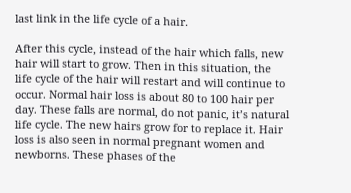last link in the life cycle of a hair.

After this cycle, instead of the hair which falls, new hair will start to grow. Then in this situation, the life cycle of the hair will restart and will continue to occur. Normal hair loss is about 80 to 100 hair per day. These falls are normal, do not panic, it’s natural life cycle. The new hairs grow for to replace it. Hair loss is also seen in normal pregnant women and newborns. These phases of the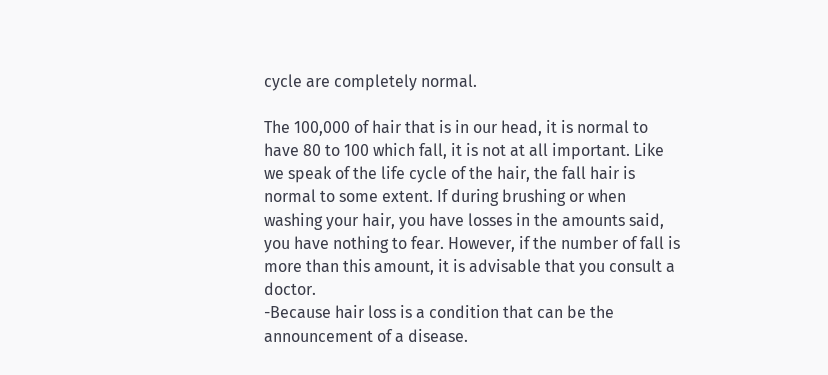cycle are completely normal.

The 100,000 of hair that is in our head, it is normal to have 80 to 100 which fall, it is not at all important. Like we speak of the life cycle of the hair, the fall hair is normal to some extent. If during brushing or when washing your hair, you have losses in the amounts said, you have nothing to fear. However, if the number of fall is more than this amount, it is advisable that you consult a doctor.
-Because hair loss is a condition that can be the announcement of a disease.